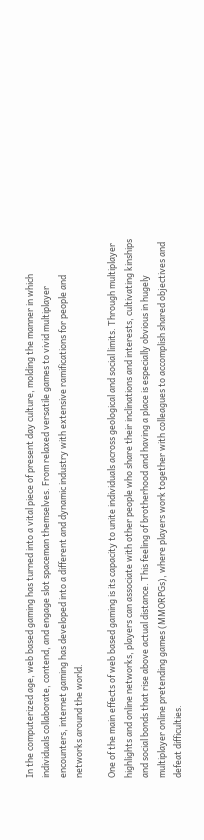In the computerized age, web based gaming has turned into a vital piece of present day culture, molding the manner in which individuals collaborate, contend, and engage slot spaceman themselves. From relaxed versatile games to vivid multiplayer encounters, internet gaming has developed into a different and dynamic industry with extensive ramifications for people and networks around the world.

One of the main effects of web based gaming is its capacity to unite individuals across geological and social limits. Through multiplayer highlights and online networks, players can associate with other people who share their inclinations and interests, cultivating kinships and social bonds that rise above actual distance. This feeling of brotherhood and having a place is especially obvious in hugely multiplayer online pretending games (MMORPGs), where players work together with colleagues to accomplish shared objectives and defeat difficulties.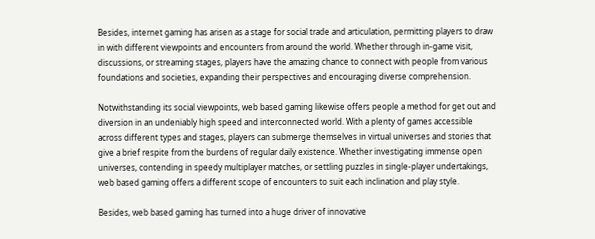Besides, internet gaming has arisen as a stage for social trade and articulation, permitting players to draw in with different viewpoints and encounters from around the world. Whether through in-game visit, discussions, or streaming stages, players have the amazing chance to connect with people from various foundations and societies, expanding their perspectives and encouraging diverse comprehension.

Notwithstanding its social viewpoints, web based gaming likewise offers people a method for get out and diversion in an undeniably high speed and interconnected world. With a plenty of games accessible across different types and stages, players can submerge themselves in virtual universes and stories that give a brief respite from the burdens of regular daily existence. Whether investigating immense open universes, contending in speedy multiplayer matches, or settling puzzles in single-player undertakings, web based gaming offers a different scope of encounters to suit each inclination and play style.

Besides, web based gaming has turned into a huge driver of innovative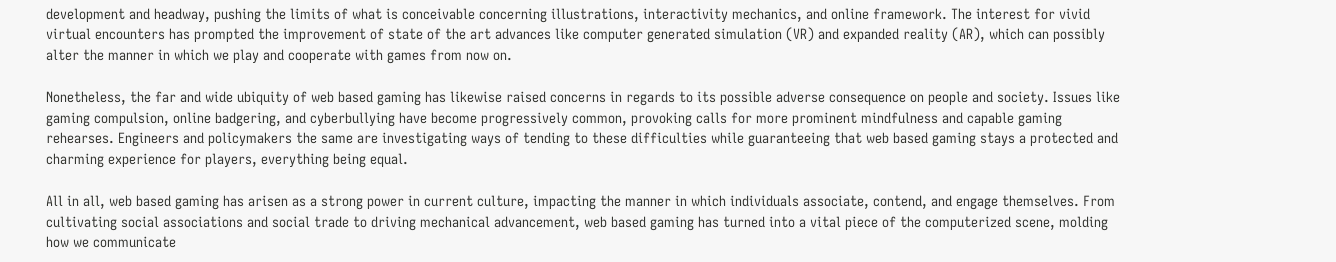development and headway, pushing the limits of what is conceivable concerning illustrations, interactivity mechanics, and online framework. The interest for vivid virtual encounters has prompted the improvement of state of the art advances like computer generated simulation (VR) and expanded reality (AR), which can possibly alter the manner in which we play and cooperate with games from now on.

Nonetheless, the far and wide ubiquity of web based gaming has likewise raised concerns in regards to its possible adverse consequence on people and society. Issues like gaming compulsion, online badgering, and cyberbullying have become progressively common, provoking calls for more prominent mindfulness and capable gaming rehearses. Engineers and policymakers the same are investigating ways of tending to these difficulties while guaranteeing that web based gaming stays a protected and charming experience for players, everything being equal.

All in all, web based gaming has arisen as a strong power in current culture, impacting the manner in which individuals associate, contend, and engage themselves. From cultivating social associations and social trade to driving mechanical advancement, web based gaming has turned into a vital piece of the computerized scene, molding how we communicate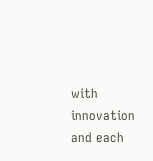with innovation and each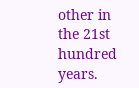other in the 21st hundred years.